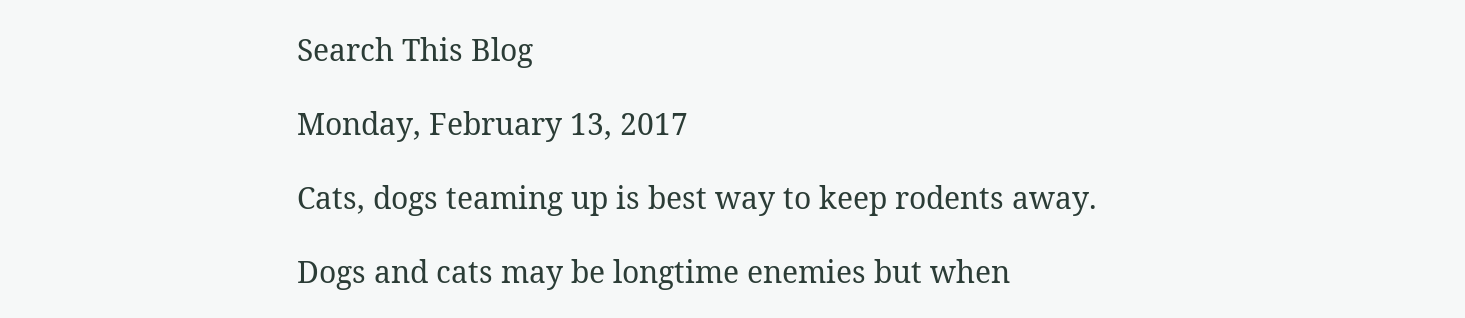Search This Blog

Monday, February 13, 2017

Cats, dogs teaming up is best way to keep rodents away.

Dogs and cats may be longtime enemies but when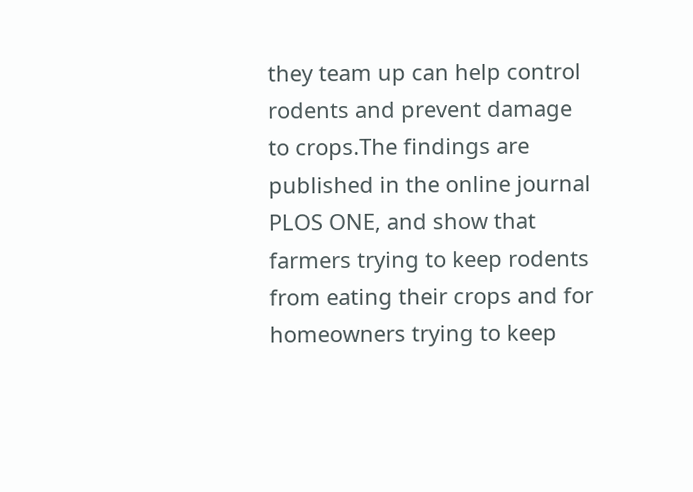they team up can help control rodents and prevent damage to crops.The findings are published in the online journal PLOS ONE, and show that farmers trying to keep rodents from eating their crops and for homeowners trying to keep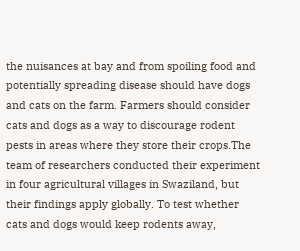the nuisances at bay and from spoiling food and potentially spreading disease should have dogs and cats on the farm. Farmers should consider cats and dogs as a way to discourage rodent pests in areas where they store their crops.The team of researchers conducted their experiment in four agricultural villages in Swaziland, but their findings apply globally. To test whether cats and dogs would keep rodents away,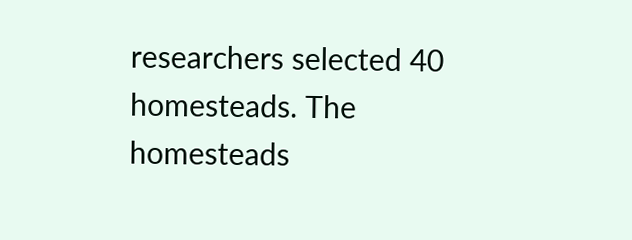researchers selected 40 homesteads. The homesteads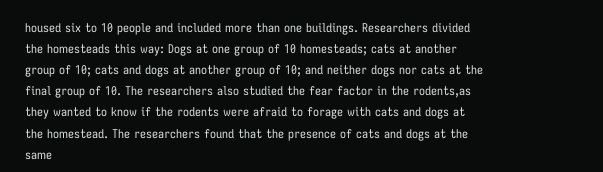housed six to 10 people and included more than one buildings. Researchers divided the homesteads this way: Dogs at one group of 10 homesteads; cats at another group of 10; cats and dogs at another group of 10; and neither dogs nor cats at the final group of 10. The researchers also studied the fear factor in the rodents,as they wanted to know if the rodents were afraid to forage with cats and dogs at the homestead. The researchers found that the presence of cats and dogs at the same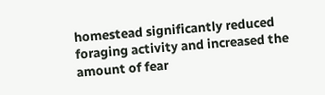homestead significantly reduced foraging activity and increased the amount of fear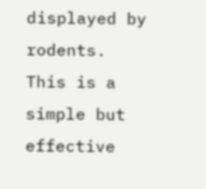displayed by rodents. This is a simple but effective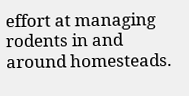effort at managing rodents in and around homesteads.